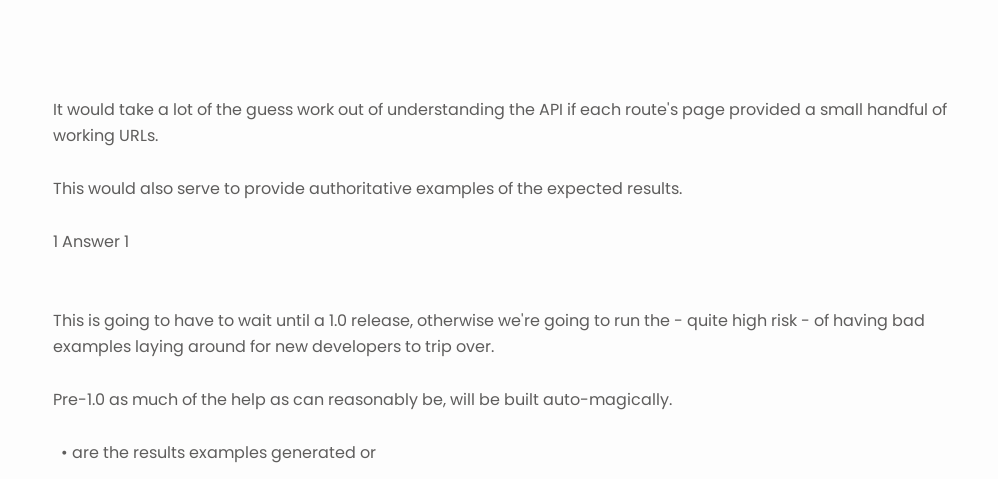It would take a lot of the guess work out of understanding the API if each route's page provided a small handful of working URLs.

This would also serve to provide authoritative examples of the expected results.

1 Answer 1


This is going to have to wait until a 1.0 release, otherwise we're going to run the - quite high risk - of having bad examples laying around for new developers to trip over.

Pre-1.0 as much of the help as can reasonably be, will be built auto-magically.

  • are the results examples generated or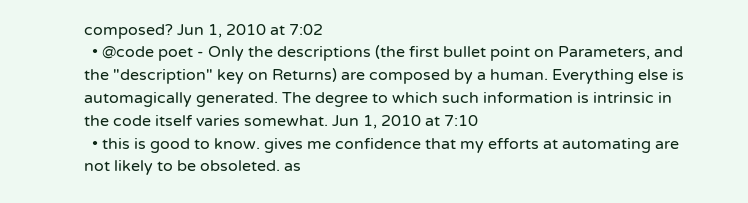composed? Jun 1, 2010 at 7:02
  • @code poet - Only the descriptions (the first bullet point on Parameters, and the "description" key on Returns) are composed by a human. Everything else is automagically generated. The degree to which such information is intrinsic in the code itself varies somewhat. Jun 1, 2010 at 7:10
  • this is good to know. gives me confidence that my efforts at automating are not likely to be obsoleted. as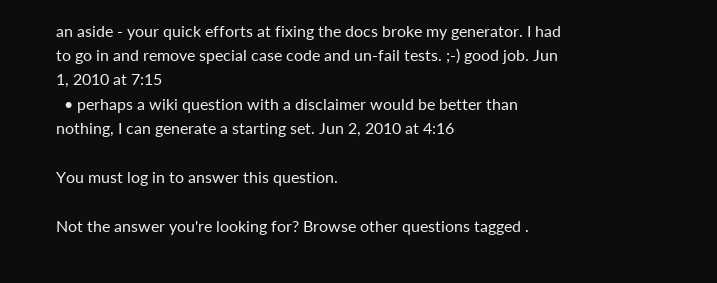an aside - your quick efforts at fixing the docs broke my generator. I had to go in and remove special case code and un-fail tests. ;-) good job. Jun 1, 2010 at 7:15
  • perhaps a wiki question with a disclaimer would be better than nothing, I can generate a starting set. Jun 2, 2010 at 4:16

You must log in to answer this question.

Not the answer you're looking for? Browse other questions tagged .